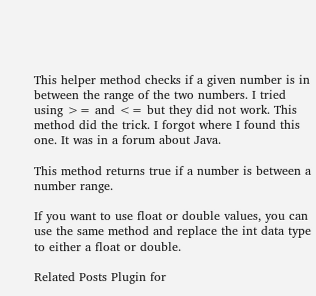This helper method checks if a given number is in between the range of the two numbers. I tried using >= and <= but they did not work. This method did the trick. I forgot where I found this one. It was in a forum about Java.

This method returns true if a number is between a number range.

If you want to use float or double values, you can use the same method and replace the int data type to either a float or double.

Related Posts Plugin for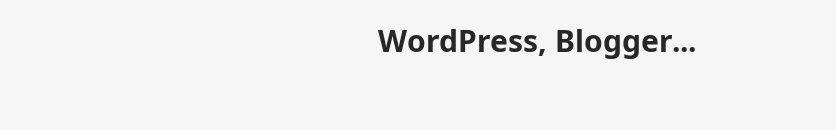WordPress, Blogger...